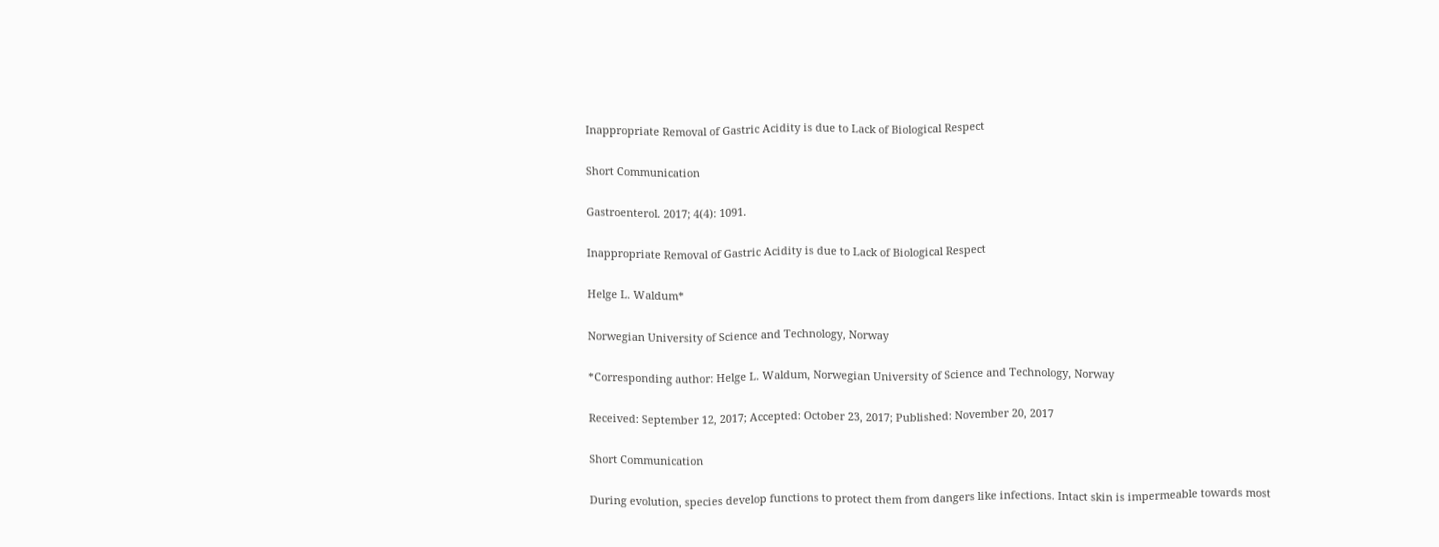Inappropriate Removal of Gastric Acidity is due to Lack of Biological Respect

Short Communication

Gastroenterol. 2017; 4(4): 1091.

Inappropriate Removal of Gastric Acidity is due to Lack of Biological Respect

Helge L. Waldum*

Norwegian University of Science and Technology, Norway

*Corresponding author: Helge L. Waldum, Norwegian University of Science and Technology, Norway

Received: September 12, 2017; Accepted: October 23, 2017; Published: November 20, 2017

Short Communication

During evolution, species develop functions to protect them from dangers like infections. Intact skin is impermeable towards most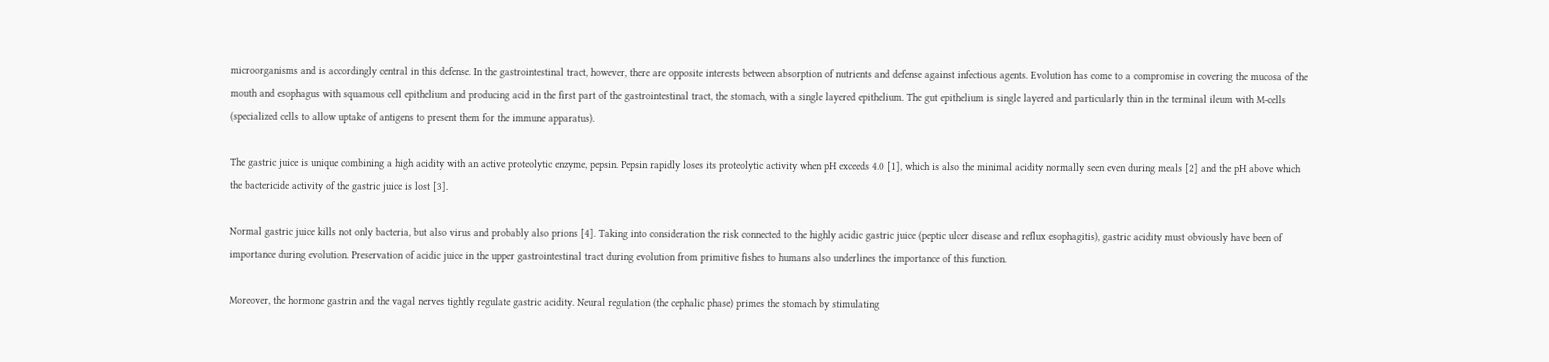microorganisms and is accordingly central in this defense. In the gastrointestinal tract, however, there are opposite interests between absorption of nutrients and defense against infectious agents. Evolution has come to a compromise in covering the mucosa of the mouth and esophagus with squamous cell epithelium and producing acid in the first part of the gastrointestinal tract, the stomach, with a single layered epithelium. The gut epithelium is single layered and particularly thin in the terminal ileum with M-cells (specialized cells to allow uptake of antigens to present them for the immune apparatus).

The gastric juice is unique combining a high acidity with an active proteolytic enzyme, pepsin. Pepsin rapidly loses its proteolytic activity when pH exceeds 4.0 [1], which is also the minimal acidity normally seen even during meals [2] and the pH above which the bactericide activity of the gastric juice is lost [3].

Normal gastric juice kills not only bacteria, but also virus and probably also prions [4]. Taking into consideration the risk connected to the highly acidic gastric juice (peptic ulcer disease and reflux esophagitis), gastric acidity must obviously have been of importance during evolution. Preservation of acidic juice in the upper gastrointestinal tract during evolution from primitive fishes to humans also underlines the importance of this function.

Moreover, the hormone gastrin and the vagal nerves tightly regulate gastric acidity. Neural regulation (the cephalic phase) primes the stomach by stimulating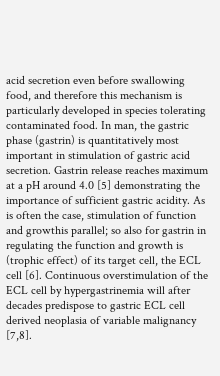acid secretion even before swallowing food, and therefore this mechanism is particularly developed in species tolerating contaminated food. In man, the gastric phase (gastrin) is quantitatively most important in stimulation of gastric acid secretion. Gastrin release reaches maximum at a pH around 4.0 [5] demonstrating the importance of sufficient gastric acidity. As is often the case, stimulation of function and growthis parallel; so also for gastrin in regulating the function and growth is (trophic effect) of its target cell, the ECL cell [6]. Continuous overstimulation of the ECL cell by hypergastrinemia will after decades predispose to gastric ECL cell derived neoplasia of variable malignancy [7,8].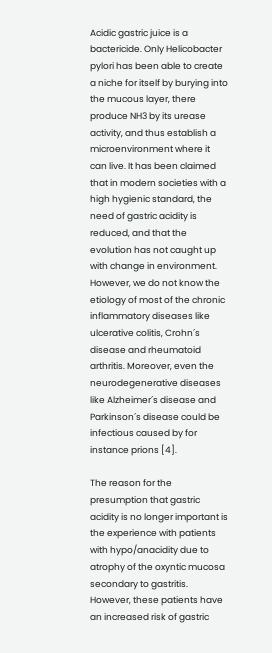Acidic gastric juice is a bactericide. Only Helicobacter pylori has been able to create a niche for itself by burying into the mucous layer, there produce NH3 by its urease activity, and thus establish a microenvironment where it can live. It has been claimed that in modern societies with a high hygienic standard, the need of gastric acidity is reduced, and that the evolution has not caught up with change in environment. However, we do not know the etiology of most of the chronic inflammatory diseases like ulcerative colitis, Crohn´s disease and rheumatoid arthritis. Moreover, even the neurodegenerative diseases like Alzheimer´s disease and Parkinson´s disease could be infectious caused by for instance prions [4].

The reason for the presumption that gastric acidity is no longer important is the experience with patients with hypo/anacidity due to atrophy of the oxyntic mucosa secondary to gastritis. However, these patients have an increased risk of gastric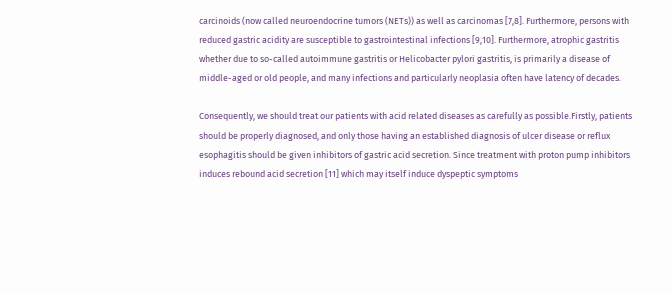carcinoids (now called neuroendocrine tumors (NETs)) as well as carcinomas [7,8]. Furthermore, persons with reduced gastric acidity are susceptible to gastrointestinal infections [9,10]. Furthermore, atrophic gastritis whether due to so-called autoimmune gastritis or Helicobacter pylori gastritis, is primarily a disease of middle-aged or old people, and many infections and particularly neoplasia often have latency of decades.

Consequently, we should treat our patients with acid related diseases as carefully as possible.Firstly, patients should be properly diagnosed, and only those having an established diagnosis of ulcer disease or reflux esophagitis should be given inhibitors of gastric acid secretion. Since treatment with proton pump inhibitors induces rebound acid secretion [11] which may itself induce dyspeptic symptoms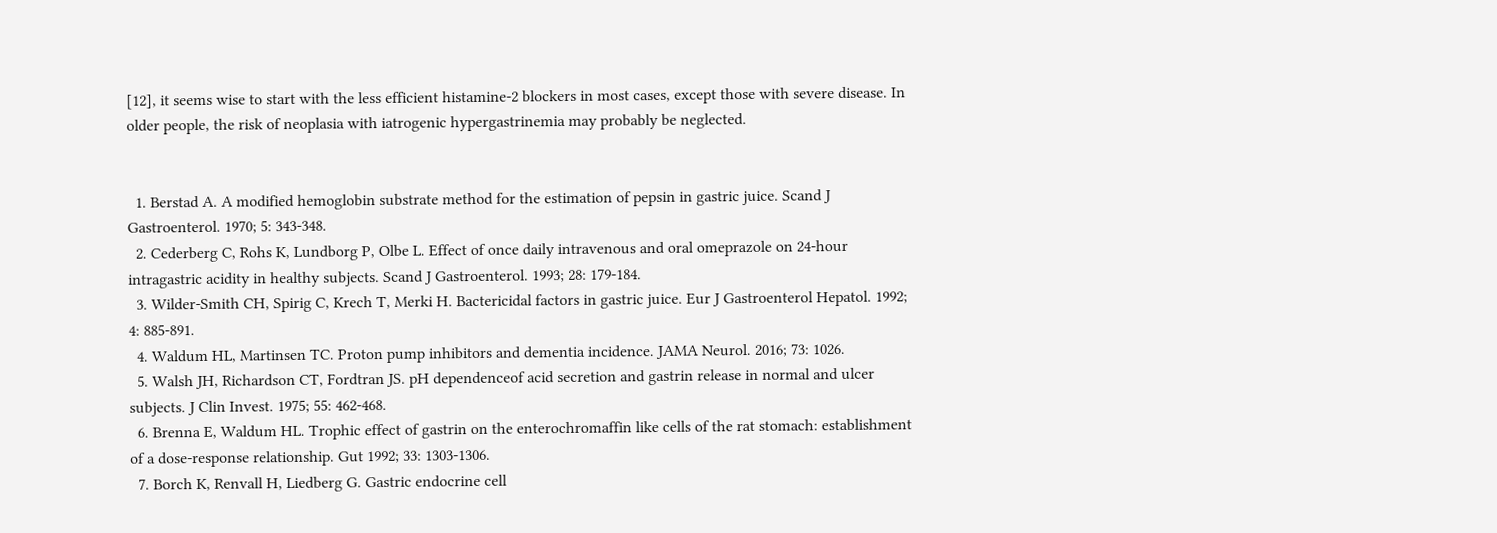[12], it seems wise to start with the less efficient histamine-2 blockers in most cases, except those with severe disease. In older people, the risk of neoplasia with iatrogenic hypergastrinemia may probably be neglected.


  1. Berstad A. A modified hemoglobin substrate method for the estimation of pepsin in gastric juice. Scand J Gastroenterol. 1970; 5: 343-348.
  2. Cederberg C, Rohs K, Lundborg P, Olbe L. Effect of once daily intravenous and oral omeprazole on 24-hour intragastric acidity in healthy subjects. Scand J Gastroenterol. 1993; 28: 179-184.
  3. Wilder-Smith CH, Spirig C, Krech T, Merki H. Bactericidal factors in gastric juice. Eur J Gastroenterol Hepatol. 1992; 4: 885-891.
  4. Waldum HL, Martinsen TC. Proton pump inhibitors and dementia incidence. JAMA Neurol. 2016; 73: 1026.
  5. Walsh JH, Richardson CT, Fordtran JS. pH dependenceof acid secretion and gastrin release in normal and ulcer subjects. J Clin Invest. 1975; 55: 462-468.
  6. Brenna E, Waldum HL. Trophic effect of gastrin on the enterochromaffin like cells of the rat stomach: establishment of a dose-response relationship. Gut 1992; 33: 1303-1306.
  7. Borch K, Renvall H, Liedberg G. Gastric endocrine cell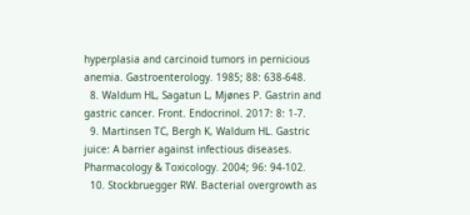hyperplasia and carcinoid tumors in pernicious anemia. Gastroenterology. 1985; 88: 638-648.
  8. Waldum HL, Sagatun L, Mjønes P. Gastrin and gastric cancer. Front. Endocrinol. 2017: 8: 1-7.
  9. Martinsen TC, Bergh K, Waldum HL. Gastric juice: A barrier against infectious diseases. Pharmacology & Toxicology. 2004; 96: 94-102.
  10. Stockbruegger RW. Bacterial overgrowth as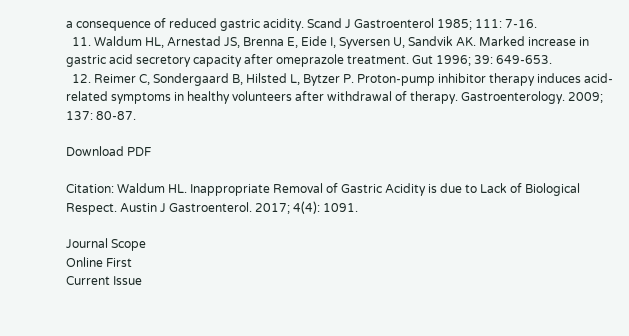a consequence of reduced gastric acidity. Scand J Gastroenterol 1985; 111: 7-16.
  11. Waldum HL, Arnestad JS, Brenna E, Eide I, Syversen U, Sandvik AK. Marked increase in gastric acid secretory capacity after omeprazole treatment. Gut 1996; 39: 649-653.
  12. Reimer C, Sondergaard B, Hilsted L, Bytzer P. Proton-pump inhibitor therapy induces acid-related symptoms in healthy volunteers after withdrawal of therapy. Gastroenterology. 2009; 137: 80-87.

Download PDF

Citation: Waldum HL. Inappropriate Removal of Gastric Acidity is due to Lack of Biological Respect. Austin J Gastroenterol. 2017; 4(4): 1091.

Journal Scope
Online First
Current Issue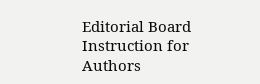Editorial Board
Instruction for Authors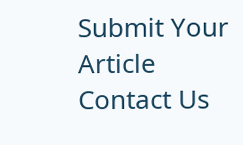Submit Your Article
Contact Us